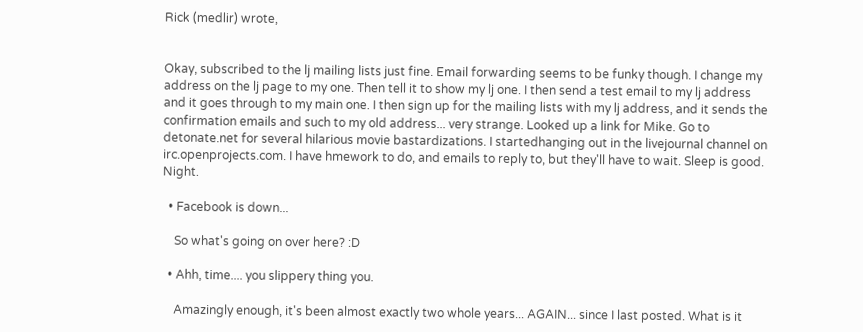Rick (medlir) wrote,


Okay, subscribed to the lj mailing lists just fine. Email forwarding seems to be funky though. I change my address on the lj page to my one. Then tell it to show my lj one. I then send a test email to my lj address and it goes through to my main one. I then sign up for the mailing lists with my lj address, and it sends the confirmation emails and such to my old address... very strange. Looked up a link for Mike. Go to detonate.net for several hilarious movie bastardizations. I startedhanging out in the livejournal channel on irc.openprojects.com. I have hmework to do, and emails to reply to, but they'll have to wait. Sleep is good. Night.

  • Facebook is down...

    So what's going on over here? :D

  • Ahh, time.... you slippery thing you.

    Amazingly enough, it's been almost exactly two whole years... AGAIN... since I last posted. What is it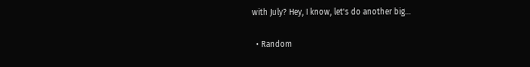with July? Hey, I know, let's do another big…

  • Random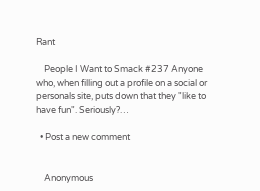Rant

    People I Want to Smack #237 Anyone who, when filling out a profile on a social or personals site, puts down that they "like to have fun". Seriously?…

  • Post a new comment


    Anonymous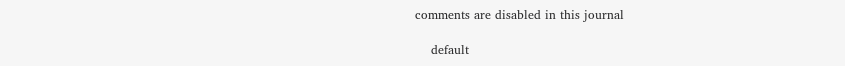comments are disabled in this journal

    default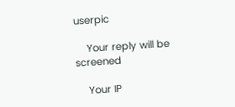userpic

    Your reply will be screened

    Your IP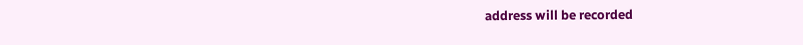address will be recorded